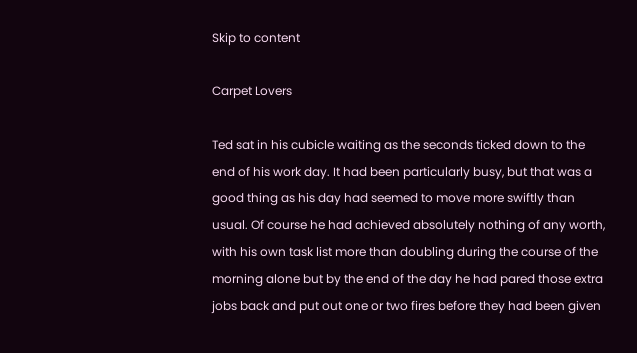Skip to content

Carpet Lovers

Ted sat in his cubicle waiting as the seconds ticked down to the end of his work day. It had been particularly busy, but that was a good thing as his day had seemed to move more swiftly than usual. Of course he had achieved absolutely nothing of any worth, with his own task list more than doubling during the course of the morning alone but by the end of the day he had pared those extra jobs back and put out one or two fires before they had been given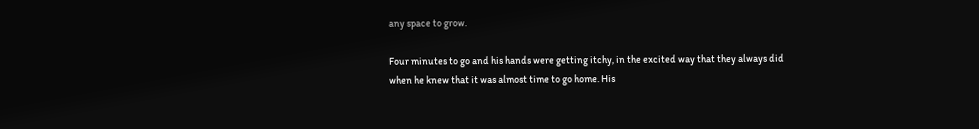any space to grow.

Four minutes to go and his hands were getting itchy, in the excited way that they always did when he knew that it was almost time to go home. His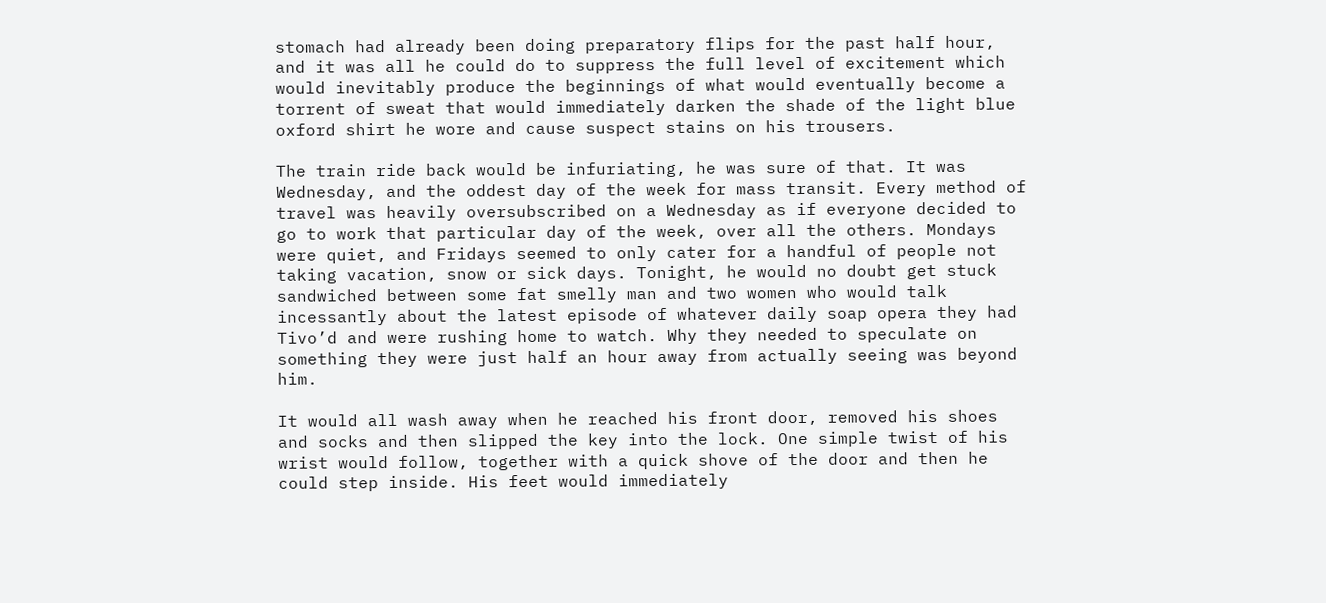stomach had already been doing preparatory flips for the past half hour, and it was all he could do to suppress the full level of excitement which would inevitably produce the beginnings of what would eventually become a torrent of sweat that would immediately darken the shade of the light blue oxford shirt he wore and cause suspect stains on his trousers.

The train ride back would be infuriating, he was sure of that. It was Wednesday, and the oddest day of the week for mass transit. Every method of travel was heavily oversubscribed on a Wednesday as if everyone decided to go to work that particular day of the week, over all the others. Mondays were quiet, and Fridays seemed to only cater for a handful of people not taking vacation, snow or sick days. Tonight, he would no doubt get stuck sandwiched between some fat smelly man and two women who would talk incessantly about the latest episode of whatever daily soap opera they had Tivo’d and were rushing home to watch. Why they needed to speculate on something they were just half an hour away from actually seeing was beyond him.

It would all wash away when he reached his front door, removed his shoes and socks and then slipped the key into the lock. One simple twist of his wrist would follow, together with a quick shove of the door and then he could step inside. His feet would immediately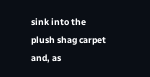sink into the plush shag carpet and, as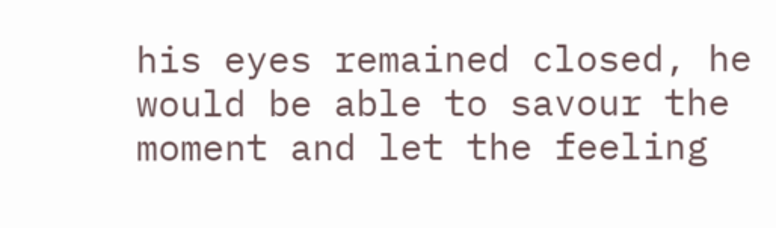his eyes remained closed, he would be able to savour the moment and let the feeling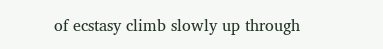of ecstasy climb slowly up through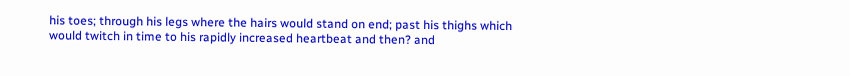his toes; through his legs where the hairs would stand on end; past his thighs which would twitch in time to his rapidly increased heartbeat and then? and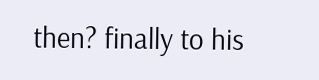then? finally to his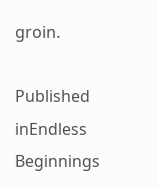groin.

Published inEndless Beginnings